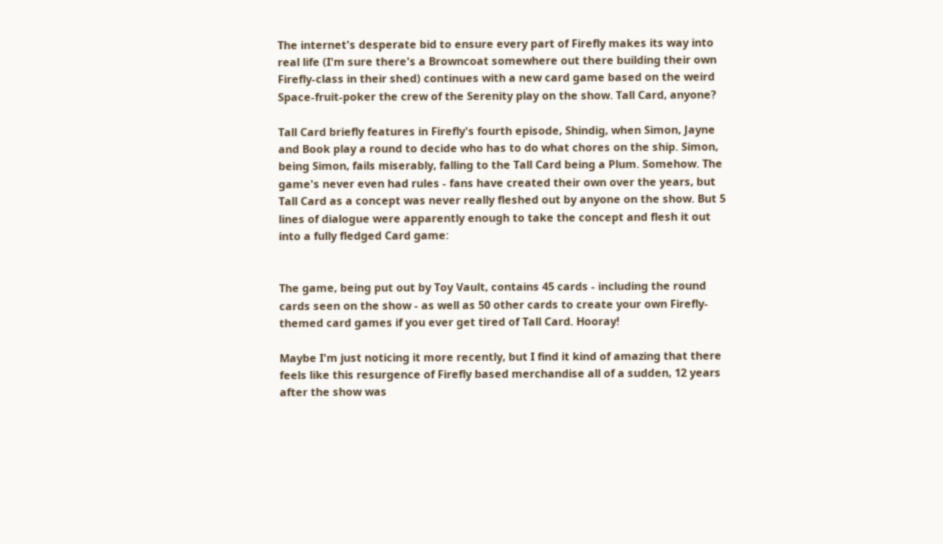The internet's desperate bid to ensure every part of Firefly makes its way into real life (I'm sure there's a Browncoat somewhere out there building their own Firefly-class in their shed) continues with a new card game based on the weird Space-fruit-poker the crew of the Serenity play on the show. Tall Card, anyone?

Tall Card briefly features in Firefly's fourth episode, Shindig, when Simon, Jayne and Book play a round to decide who has to do what chores on the ship. Simon, being Simon, fails miserably, falling to the Tall Card being a Plum. Somehow. The game's never even had rules - fans have created their own over the years, but Tall Card as a concept was never really fleshed out by anyone on the show. But 5 lines of dialogue were apparently enough to take the concept and flesh it out into a fully fledged Card game:


The game, being put out by Toy Vault, contains 45 cards - including the round cards seen on the show - as well as 50 other cards to create your own Firefly-themed card games if you ever get tired of Tall Card. Hooray!

Maybe I'm just noticing it more recently, but I find it kind of amazing that there feels like this resurgence of Firefly based merchandise all of a sudden, 12 years after the show was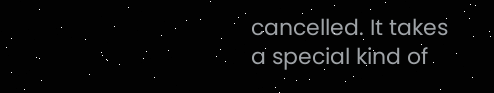cancelled. It takes a special kind of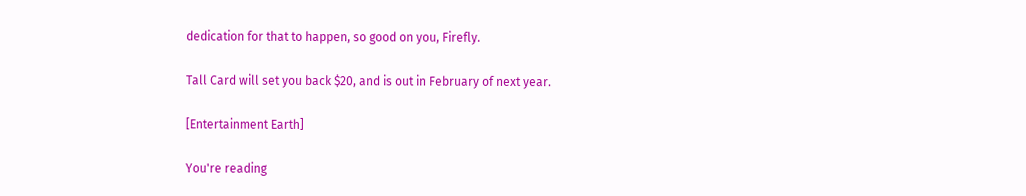dedication for that to happen, so good on you, Firefly.

Tall Card will set you back $20, and is out in February of next year.

[Entertainment Earth]

You're reading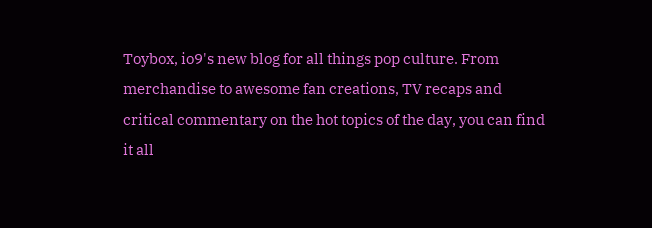Toybox, io9's new blog for all things pop culture. From merchandise to awesome fan creations, TV recaps and critical commentary on the hot topics of the day, you can find it all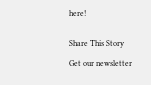here!


Share This Story

Get our newsletter